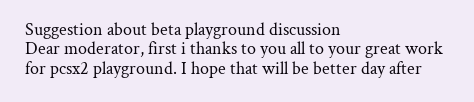Suggestion about beta playground discussion
Dear moderator, first i thanks to you all to your great work for pcsx2 playground. I hope that will be better day after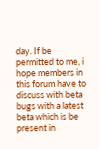day. If be permitted to me, i hope members in this forum have to discuss with beta bugs with a latest beta which is be present in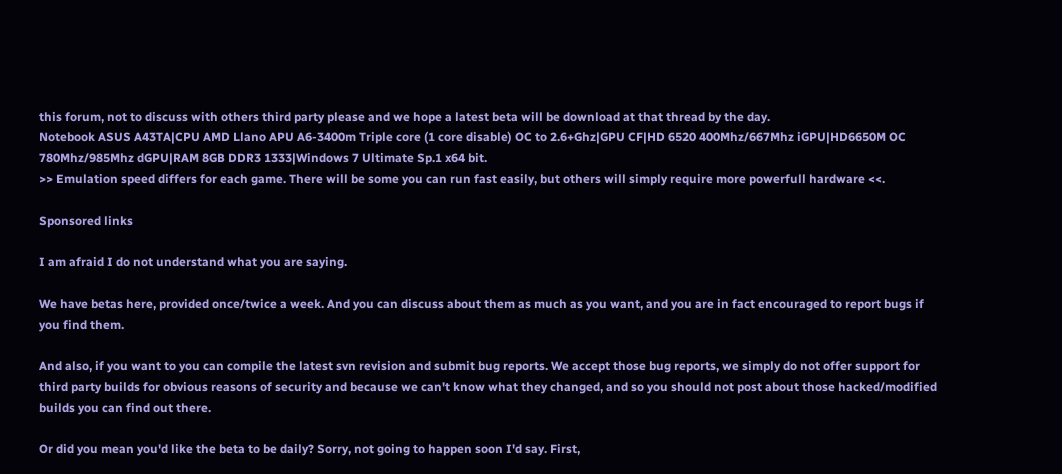this forum, not to discuss with others third party please and we hope a latest beta will be download at that thread by the day.
Notebook ASUS A43TA|CPU AMD Llano APU A6-3400m Triple core (1 core disable) OC to 2.6+Ghz|GPU CF|HD 6520 400Mhz/667Mhz iGPU|HD6650M OC 780Mhz/985Mhz dGPU|RAM 8GB DDR3 1333|Windows 7 Ultimate Sp.1 x64 bit.
>> Emulation speed differs for each game. There will be some you can run fast easily, but others will simply require more powerfull hardware <<.

Sponsored links

I am afraid I do not understand what you are saying.

We have betas here, provided once/twice a week. And you can discuss about them as much as you want, and you are in fact encouraged to report bugs if you find them.

And also, if you want to you can compile the latest svn revision and submit bug reports. We accept those bug reports, we simply do not offer support for third party builds for obvious reasons of security and because we can't know what they changed, and so you should not post about those hacked/modified builds you can find out there.

Or did you mean you'd like the beta to be daily? Sorry, not going to happen soon I'd say. First,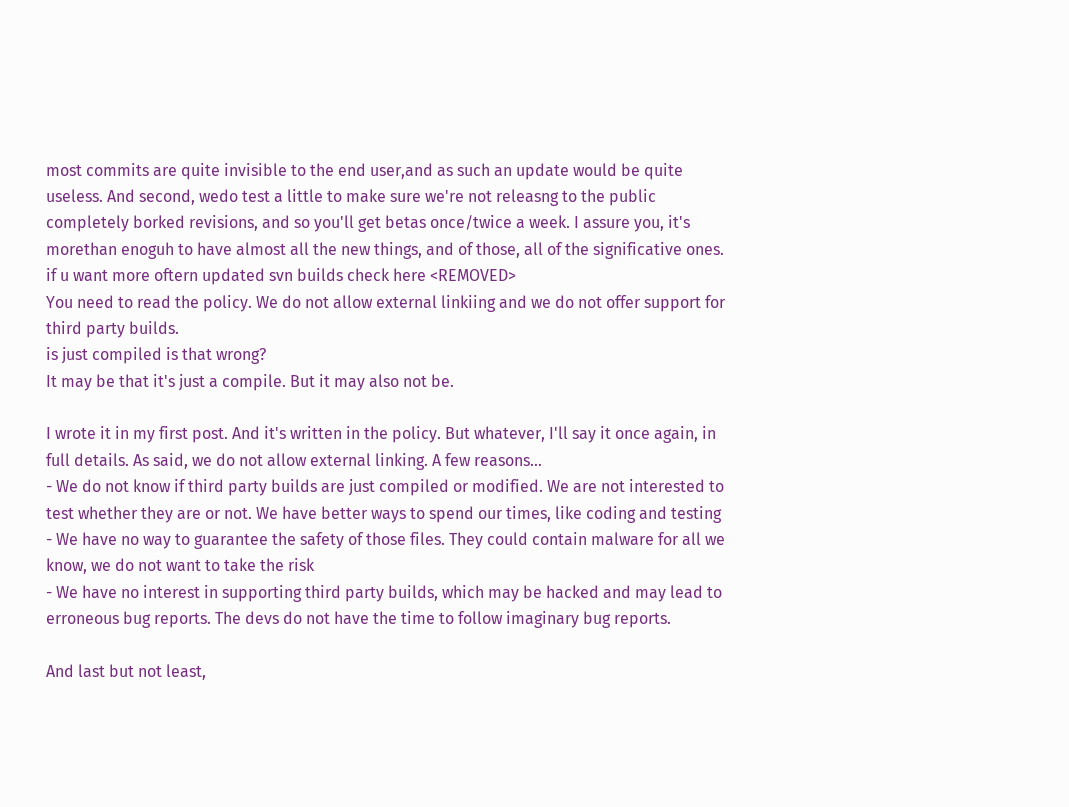most commits are quite invisible to the end user,and as such an update would be quite useless. And second, wedo test a little to make sure we're not releasng to the public completely borked revisions, and so you'll get betas once/twice a week. I assure you, it's morethan enoguh to have almost all the new things, and of those, all of the significative ones.
if u want more oftern updated svn builds check here <REMOVED>
You need to read the policy. We do not allow external linkiing and we do not offer support for third party builds.
is just compiled is that wrong?
It may be that it's just a compile. But it may also not be.

I wrote it in my first post. And it's written in the policy. But whatever, I'll say it once again, in full details. As said, we do not allow external linking. A few reasons...
- We do not know if third party builds are just compiled or modified. We are not interested to test whether they are or not. We have better ways to spend our times, like coding and testing
- We have no way to guarantee the safety of those files. They could contain malware for all we know, we do not want to take the risk
- We have no interest in supporting third party builds, which may be hacked and may lead to erroneous bug reports. The devs do not have the time to follow imaginary bug reports.

And last but not least,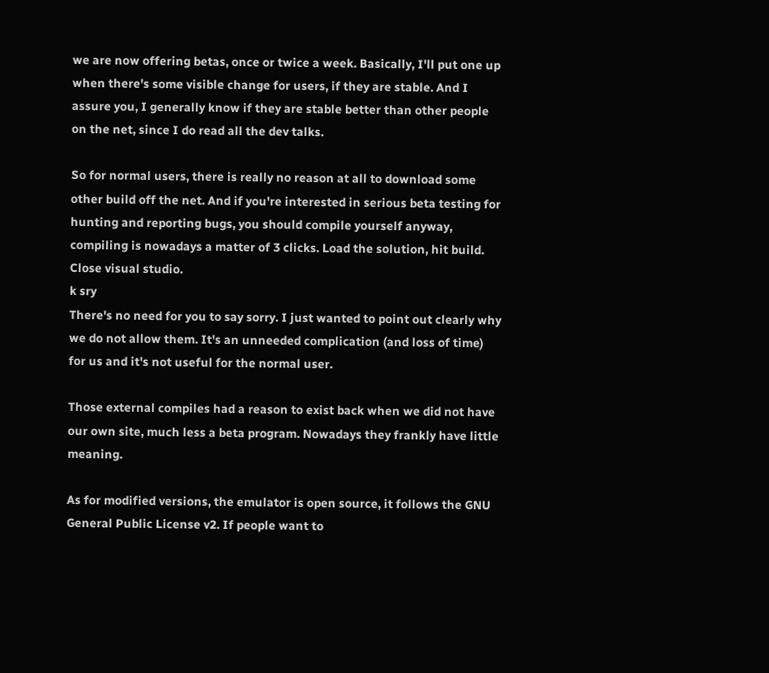we are now offering betas, once or twice a week. Basically, I'll put one up when there's some visible change for users, if they are stable. And I assure you, I generally know if they are stable better than other people on the net, since I do read all the dev talks.

So for normal users, there is really no reason at all to download some other build off the net. And if you're interested in serious beta testing for hunting and reporting bugs, you should compile yourself anyway, compiling is nowadays a matter of 3 clicks. Load the solution, hit build. Close visual studio.
k sry
There's no need for you to say sorry. I just wanted to point out clearly why we do not allow them. It's an unneeded complication (and loss of time) for us and it's not useful for the normal user.

Those external compiles had a reason to exist back when we did not have our own site, much less a beta program. Nowadays they frankly have little meaning.

As for modified versions, the emulator is open source, it follows the GNU General Public License v2. If people want to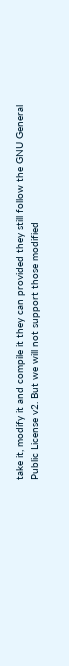take it, modify it and compile it they can provided they still follow the GNU General Public License v2. But we will not support those modified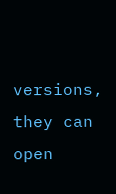versions, they can open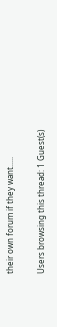their own forum if they want.....

Users browsing this thread: 1 Guest(s)